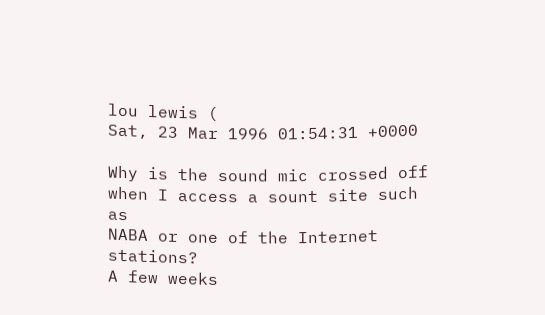lou lewis (
Sat, 23 Mar 1996 01:54:31 +0000

Why is the sound mic crossed off when I access a sount site such as
NABA or one of the Internet stations?
A few weeks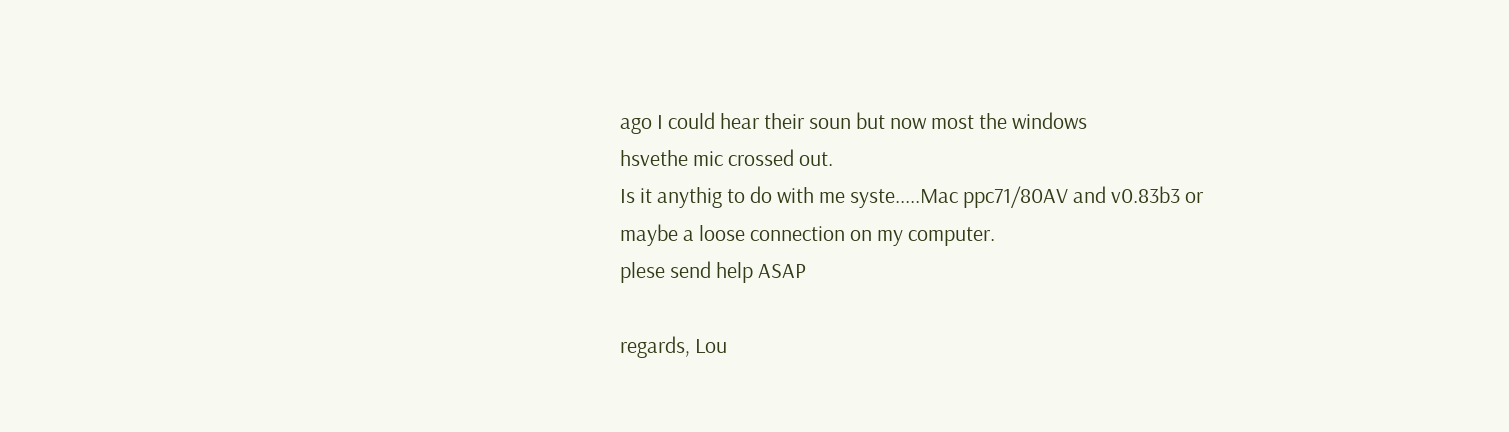ago I could hear their soun but now most the windows
hsvethe mic crossed out.
Is it anythig to do with me syste.....Mac ppc71/80AV and v0.83b3 or
maybe a loose connection on my computer.
plese send help ASAP

regards, Lou